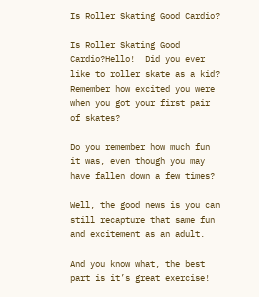Is Roller Skating Good Cardio?

Is Roller Skating Good Cardio?Hello!  Did you ever like to roller skate as a kid?  Remember how excited you were when you got your first pair of skates?

Do you remember how much fun it was, even though you may have fallen down a few times?

Well, the good news is you can still recapture that same fun and excitement as an adult.

And you know what, the best part is it’s great exercise!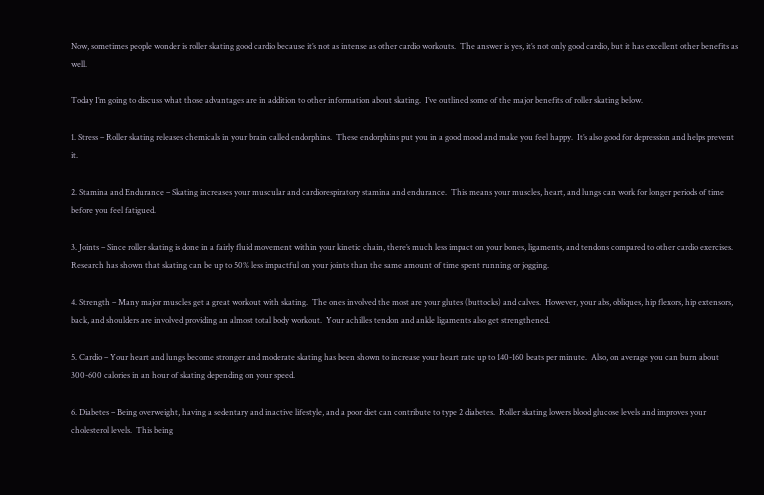Now, sometimes people wonder is roller skating good cardio because it’s not as intense as other cardio workouts.  The answer is yes, it’s not only good cardio, but it has excellent other benefits as well.

Today I’m going to discuss what those advantages are in addition to other information about skating.  I’ve outlined some of the major benefits of roller skating below.

1. Stress – Roller skating releases chemicals in your brain called endorphins.  These endorphins put you in a good mood and make you feel happy.  It’s also good for depression and helps prevent it.

2. Stamina and Endurance – Skating increases your muscular and cardiorespiratory stamina and endurance.  This means your muscles, heart, and lungs can work for longer periods of time before you feel fatigued.

3. Joints – Since roller skating is done in a fairly fluid movement within your kinetic chain, there’s much less impact on your bones, ligaments, and tendons compared to other cardio exercises.  Research has shown that skating can be up to 50% less impactful on your joints than the same amount of time spent running or jogging.

4. Strength – Many major muscles get a great workout with skating.  The ones involved the most are your glutes (buttocks) and calves.  However, your abs, obliques, hip flexors, hip extensors, back, and shoulders are involved providing an almost total body workout.  Your achilles tendon and ankle ligaments also get strengthened.

5. Cardio – Your heart and lungs become stronger and moderate skating has been shown to increase your heart rate up to 140-160 beats per minute.  Also, on average you can burn about 300-600 calories in an hour of skating depending on your speed.

6. Diabetes – Being overweight, having a sedentary and inactive lifestyle, and a poor diet can contribute to type 2 diabetes.  Roller skating lowers blood glucose levels and improves your cholesterol levels.  This being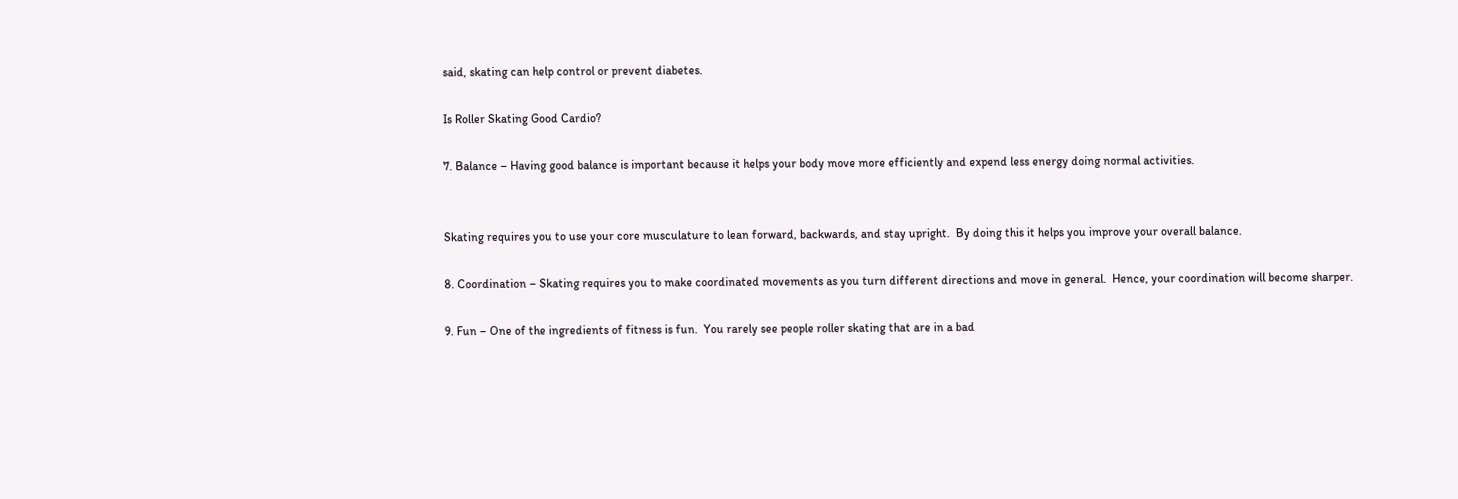said, skating can help control or prevent diabetes.

Is Roller Skating Good Cardio?

7. Balance – Having good balance is important because it helps your body move more efficiently and expend less energy doing normal activities.


Skating requires you to use your core musculature to lean forward, backwards, and stay upright.  By doing this it helps you improve your overall balance.

8. Coordination – Skating requires you to make coordinated movements as you turn different directions and move in general.  Hence, your coordination will become sharper.

9. Fun – One of the ingredients of fitness is fun.  You rarely see people roller skating that are in a bad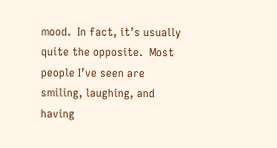mood.  In fact, it’s usually quite the opposite.  Most people I’ve seen are smiling, laughing, and having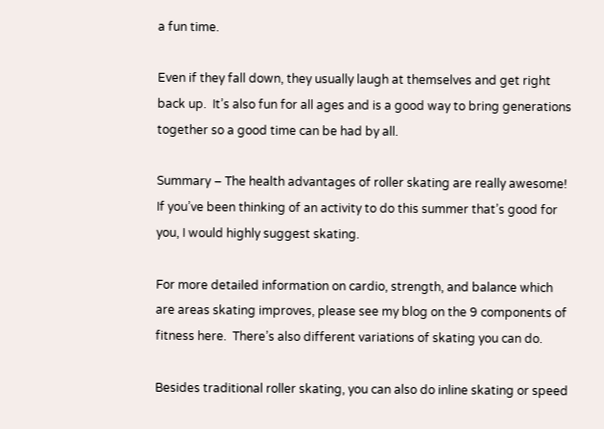a fun time.

Even if they fall down, they usually laugh at themselves and get right back up.  It’s also fun for all ages and is a good way to bring generations together so a good time can be had by all.

Summary – The health advantages of roller skating are really awesome!   If you’ve been thinking of an activity to do this summer that’s good for you, I would highly suggest skating.

For more detailed information on cardio, strength, and balance which are areas skating improves, please see my blog on the 9 components of fitness here.  There’s also different variations of skating you can do.

Besides traditional roller skating, you can also do inline skating or speed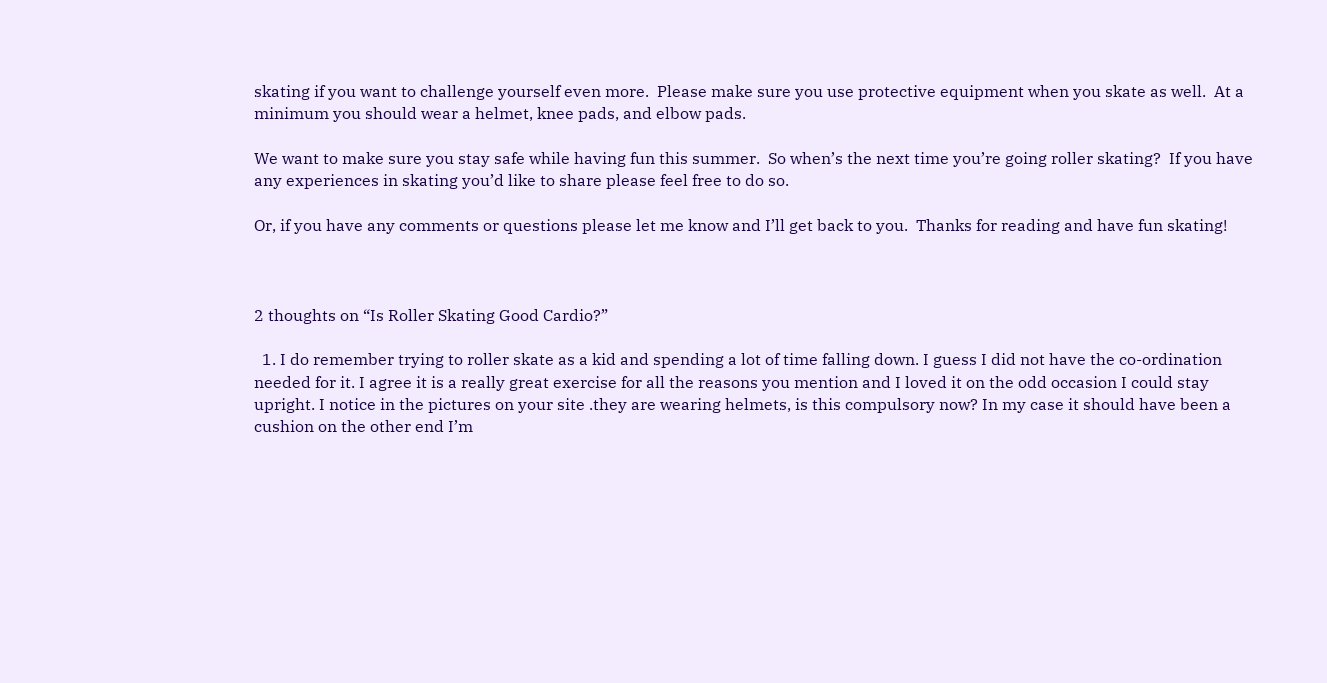skating if you want to challenge yourself even more.  Please make sure you use protective equipment when you skate as well.  At a minimum you should wear a helmet, knee pads, and elbow pads.

We want to make sure you stay safe while having fun this summer.  So when’s the next time you’re going roller skating?  If you have any experiences in skating you’d like to share please feel free to do so.

Or, if you have any comments or questions please let me know and I’ll get back to you.  Thanks for reading and have fun skating!



2 thoughts on “Is Roller Skating Good Cardio?”

  1. I do remember trying to roller skate as a kid and spending a lot of time falling down. I guess I did not have the co-ordination needed for it. I agree it is a really great exercise for all the reasons you mention and I loved it on the odd occasion I could stay upright. I notice in the pictures on your site .they are wearing helmets, is this compulsory now? In my case it should have been a cushion on the other end I’m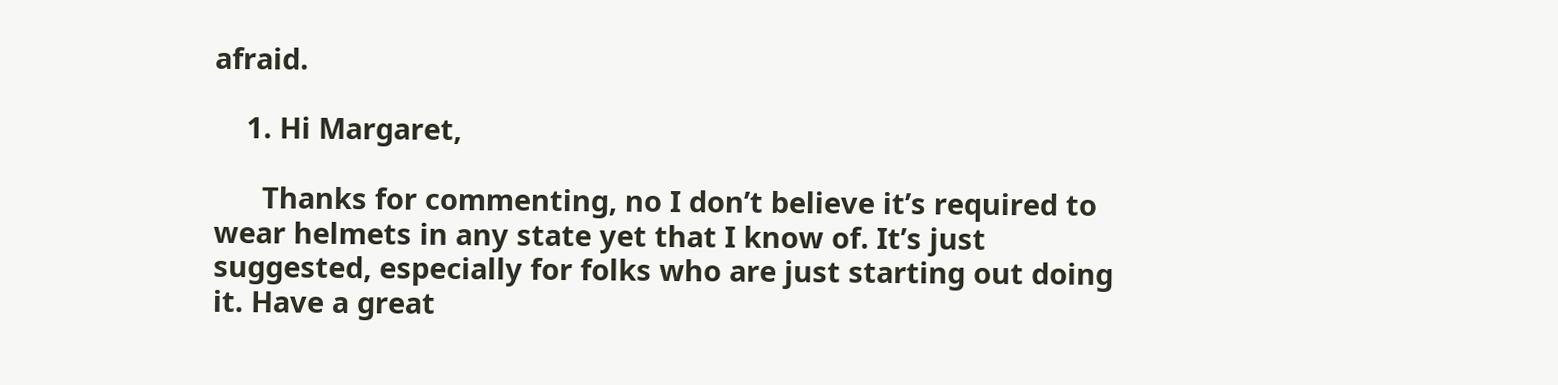afraid.

    1. Hi Margaret,

      Thanks for commenting, no I don’t believe it’s required to wear helmets in any state yet that I know of. It’s just suggested, especially for folks who are just starting out doing it. Have a great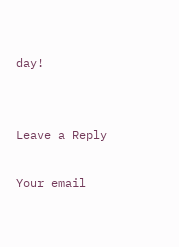day!


Leave a Reply

Your email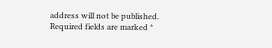address will not be published. Required fields are marked *